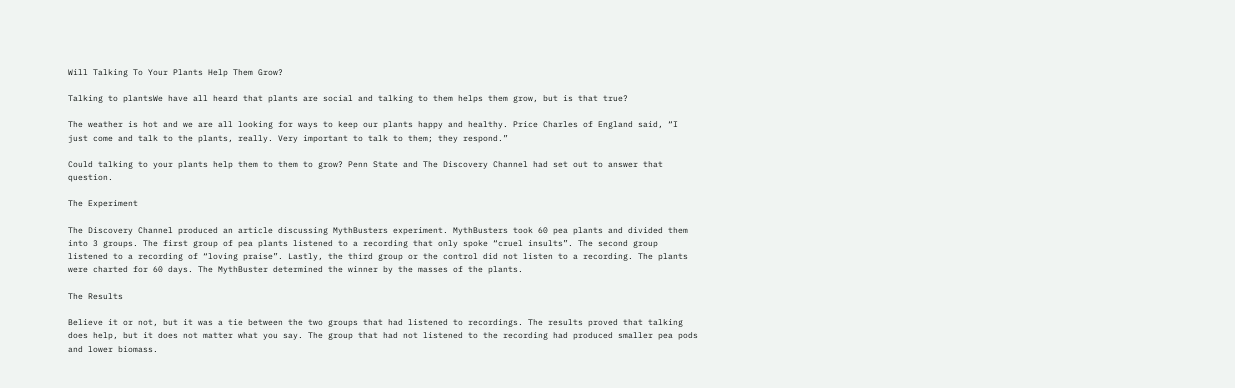Will Talking To Your Plants Help Them Grow?

Talking to plantsWe have all heard that plants are social and talking to them helps them grow, but is that true?

The weather is hot and we are all looking for ways to keep our plants happy and healthy. Price Charles of England said, “I just come and talk to the plants, really. Very important to talk to them; they respond.”

Could talking to your plants help them to them to grow? Penn State and The Discovery Channel had set out to answer that question.

The Experiment

The Discovery Channel produced an article discussing MythBusters experiment. MythBusters took 60 pea plants and divided them into 3 groups. The first group of pea plants listened to a recording that only spoke “cruel insults”. The second group listened to a recording of “loving praise”. Lastly, the third group or the control did not listen to a recording. The plants were charted for 60 days. The MythBuster determined the winner by the masses of the plants.

The Results

Believe it or not, but it was a tie between the two groups that had listened to recordings. The results proved that talking does help, but it does not matter what you say. The group that had not listened to the recording had produced smaller pea pods and lower biomass.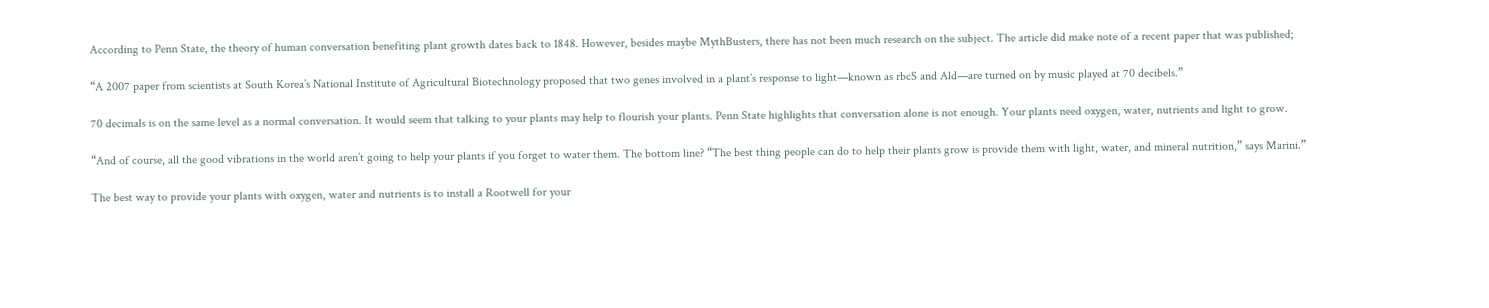According to Penn State, the theory of human conversation benefiting plant growth dates back to 1848. However, besides maybe MythBusters, there has not been much research on the subject. The article did make note of a recent paper that was published;

“A 2007 paper from scientists at South Korea’s National Institute of Agricultural Biotechnology proposed that two genes involved in a plant’s response to light—known as rbcS and Ald—are turned on by music played at 70 decibels.”

70 decimals is on the same level as a normal conversation. It would seem that talking to your plants may help to flourish your plants. Penn State highlights that conversation alone is not enough. Your plants need oxygen, water, nutrients and light to grow.

“And of course, all the good vibrations in the world aren’t going to help your plants if you forget to water them. The bottom line? “The best thing people can do to help their plants grow is provide them with light, water, and mineral nutrition,” says Marini.”

The best way to provide your plants with oxygen, water and nutrients is to install a Rootwell for your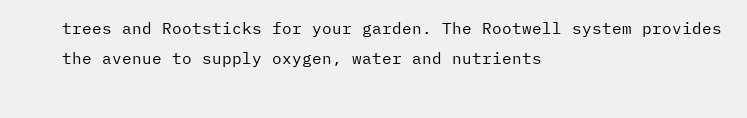trees and Rootsticks for your garden. The Rootwell system provides the avenue to supply oxygen, water and nutrients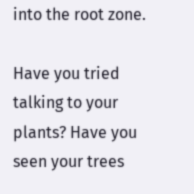into the root zone.

Have you tried talking to your plants? Have you seen your trees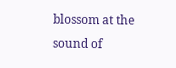blossom at the sound of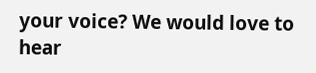your voice? We would love to hear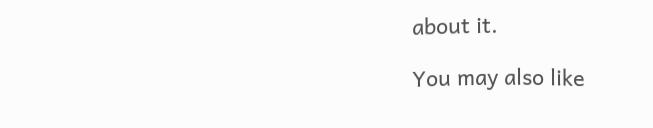about it.

You may also like